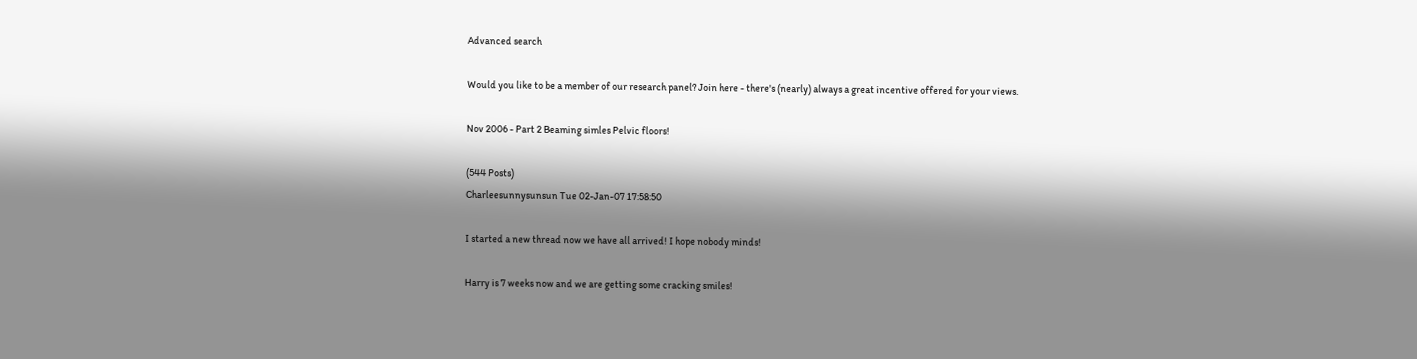Advanced search

Would you like to be a member of our research panel? Join here - there's (nearly) always a great incentive offered for your views.

Nov 2006 - Part 2 Beaming simles Pelvic floors!

(544 Posts)
Charleesunnysunsun Tue 02-Jan-07 17:58:50

I started a new thread now we have all arrived! I hope nobody minds!

Harry is 7 weeks now and we are getting some cracking smiles!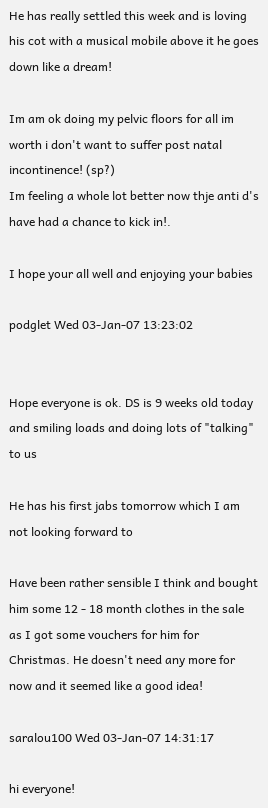He has really settled this week and is loving his cot with a musical mobile above it he goes down like a dream!

Im am ok doing my pelvic floors for all im worth i don't want to suffer post natal incontinence! (sp?)
Im feeling a whole lot better now thje anti d's have had a chance to kick in!.

I hope your all well and enjoying your babies

podglet Wed 03-Jan-07 13:23:02


Hope everyone is ok. DS is 9 weeks old today and smiling loads and doing lots of "talking" to us

He has his first jabs tomorrow which I am not looking forward to

Have been rather sensible I think and bought him some 12 - 18 month clothes in the sale as I got some vouchers for him for Christmas. He doesn't need any more for now and it seemed like a good idea!

saralou100 Wed 03-Jan-07 14:31:17

hi everyone!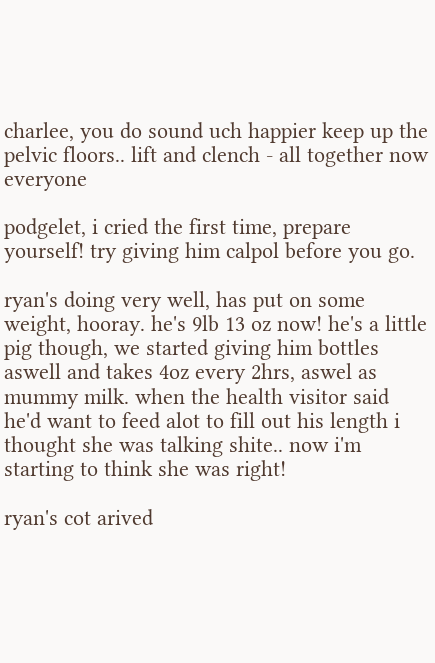charlee, you do sound uch happier keep up the pelvic floors.. lift and clench - all together now everyone

podgelet, i cried the first time, prepare yourself! try giving him calpol before you go.

ryan's doing very well, has put on some weight, hooray. he's 9lb 13 oz now! he's a little pig though, we started giving him bottles aswell and takes 4oz every 2hrs, aswel as mummy milk. when the health visitor said he'd want to feed alot to fill out his length i thought she was talking shite.. now i'm starting to think she was right!

ryan's cot arived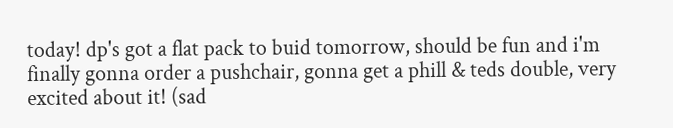today! dp's got a flat pack to buid tomorrow, should be fun and i'm finally gonna order a pushchair, gonna get a phill & teds double, very excited about it! (sad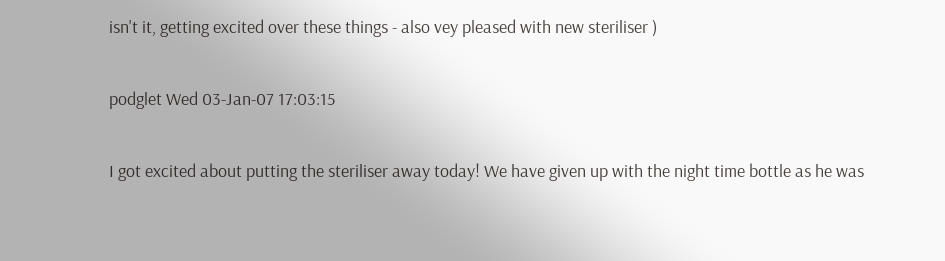isn't it, getting excited over these things - also vey pleased with new steriliser )

podglet Wed 03-Jan-07 17:03:15

I got excited about putting the steriliser away today! We have given up with the night time bottle as he was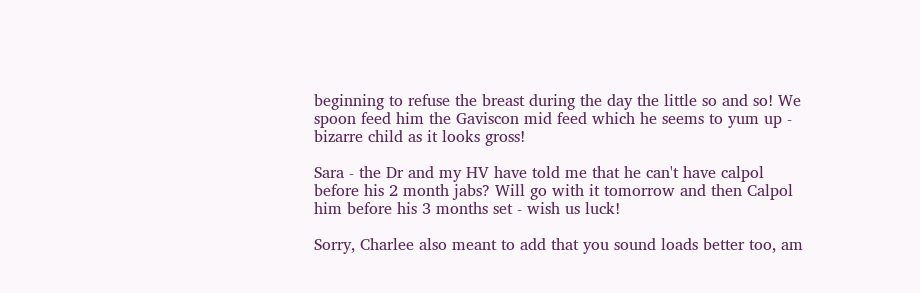beginning to refuse the breast during the day the little so and so! We spoon feed him the Gaviscon mid feed which he seems to yum up - bizarre child as it looks gross!

Sara - the Dr and my HV have told me that he can't have calpol before his 2 month jabs? Will go with it tomorrow and then Calpol him before his 3 months set - wish us luck!

Sorry, Charlee also meant to add that you sound loads better too, am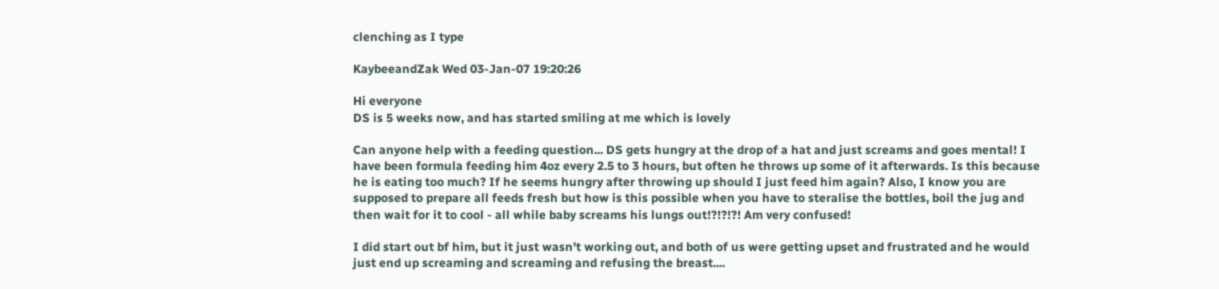clenching as I type

KaybeeandZak Wed 03-Jan-07 19:20:26

Hi everyone
DS is 5 weeks now, and has started smiling at me which is lovely

Can anyone help with a feeding question... DS gets hungry at the drop of a hat and just screams and goes mental! I have been formula feeding him 4oz every 2.5 to 3 hours, but often he throws up some of it afterwards. Is this because he is eating too much? If he seems hungry after throwing up should I just feed him again? Also, I know you are supposed to prepare all feeds fresh but how is this possible when you have to steralise the bottles, boil the jug and then wait for it to cool - all while baby screams his lungs out!?!?!?! Am very confused!

I did start out bf him, but it just wasn't working out, and both of us were getting upset and frustrated and he would just end up screaming and screaming and refusing the breast....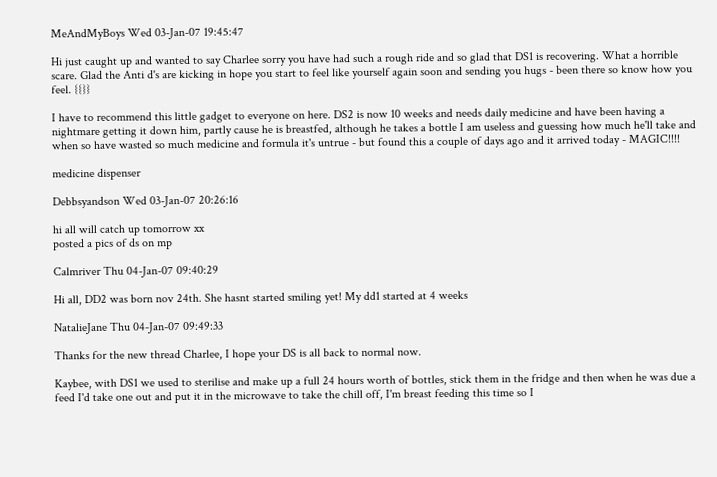MeAndMyBoys Wed 03-Jan-07 19:45:47

Hi just caught up and wanted to say Charlee sorry you have had such a rough ride and so glad that DS1 is recovering. What a horrible scare. Glad the Anti d's are kicking in hope you start to feel like yourself again soon and sending you hugs - been there so know how you feel. {{}}

I have to recommend this little gadget to everyone on here. DS2 is now 10 weeks and needs daily medicine and have been having a nightmare getting it down him, partly cause he is breastfed, although he takes a bottle I am useless and guessing how much he'll take and when so have wasted so much medicine and formula it's untrue - but found this a couple of days ago and it arrived today - MAGIC!!!!

medicine dispenser

Debbsyandson Wed 03-Jan-07 20:26:16

hi all will catch up tomorrow xx
posted a pics of ds on mp

Calmriver Thu 04-Jan-07 09:40:29

Hi all, DD2 was born nov 24th. She hasnt started smiling yet! My dd1 started at 4 weeks

NatalieJane Thu 04-Jan-07 09:49:33

Thanks for the new thread Charlee, I hope your DS is all back to normal now.

Kaybee, with DS1 we used to sterilise and make up a full 24 hours worth of bottles, stick them in the fridge and then when he was due a feed I'd take one out and put it in the microwave to take the chill off, I'm breast feeding this time so I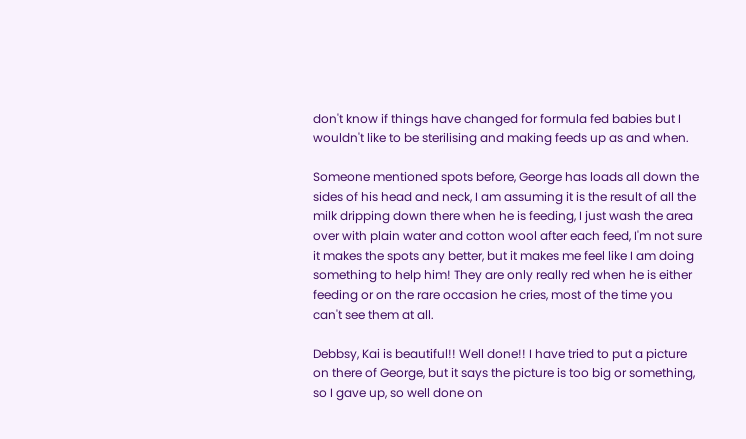don't know if things have changed for formula fed babies but I wouldn't like to be sterilising and making feeds up as and when.

Someone mentioned spots before, George has loads all down the sides of his head and neck, I am assuming it is the result of all the milk dripping down there when he is feeding, I just wash the area over with plain water and cotton wool after each feed, I'm not sure it makes the spots any better, but it makes me feel like I am doing something to help him! They are only really red when he is either feeding or on the rare occasion he cries, most of the time you can't see them at all.

Debbsy, Kai is beautiful!! Well done!! I have tried to put a picture on there of George, but it says the picture is too big or something, so I gave up, so well done on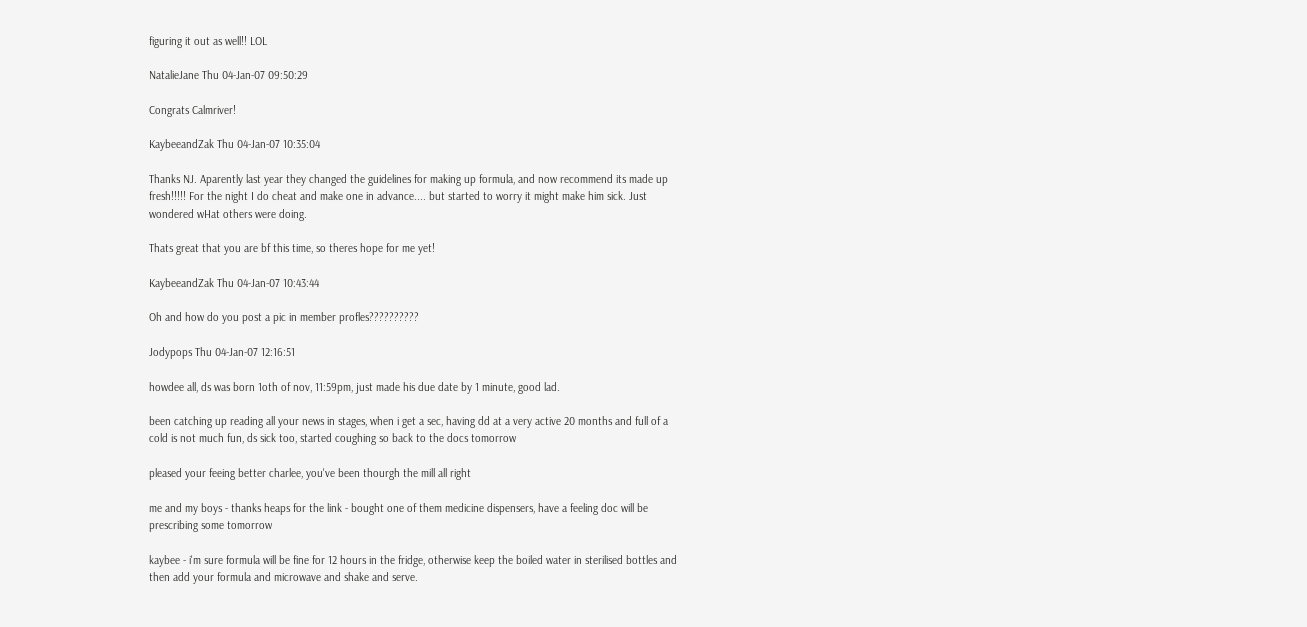figuring it out as well!! LOL

NatalieJane Thu 04-Jan-07 09:50:29

Congrats Calmriver!

KaybeeandZak Thu 04-Jan-07 10:35:04

Thanks NJ. Aparently last year they changed the guidelines for making up formula, and now recommend its made up fresh!!!!! For the night I do cheat and make one in advance.... but started to worry it might make him sick. Just wondered wHat others were doing.

Thats great that you are bf this time, so theres hope for me yet!

KaybeeandZak Thu 04-Jan-07 10:43:44

Oh and how do you post a pic in member profles??????????

Jodypops Thu 04-Jan-07 12:16:51

howdee all, ds was born 1oth of nov, 11:59pm, just made his due date by 1 minute, good lad.

been catching up reading all your news in stages, when i get a sec, having dd at a very active 20 months and full of a cold is not much fun, ds sick too, started coughing so back to the docs tomorrow

pleased your feeing better charlee, you've been thourgh the mill all right

me and my boys - thanks heaps for the link - bought one of them medicine dispensers, have a feeling doc will be prescribing some tomorrow

kaybee - i'm sure formula will be fine for 12 hours in the fridge, otherwise keep the boiled water in sterilised bottles and then add your formula and microwave and shake and serve.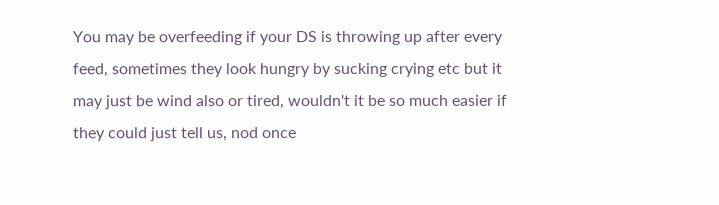You may be overfeeding if your DS is throwing up after every feed, sometimes they look hungry by sucking crying etc but it may just be wind also or tired, wouldn't it be so much easier if they could just tell us, nod once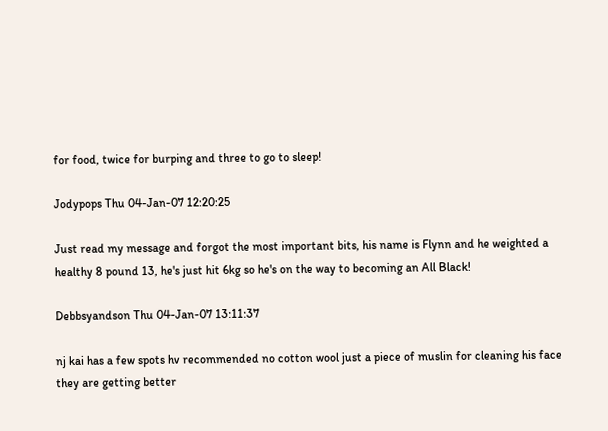for food, twice for burping and three to go to sleep!

Jodypops Thu 04-Jan-07 12:20:25

Just read my message and forgot the most important bits, his name is Flynn and he weighted a healthy 8 pound 13, he's just hit 6kg so he's on the way to becoming an All Black!

Debbsyandson Thu 04-Jan-07 13:11:37

nj kai has a few spots hv recommended no cotton wool just a piece of muslin for cleaning his face they are getting better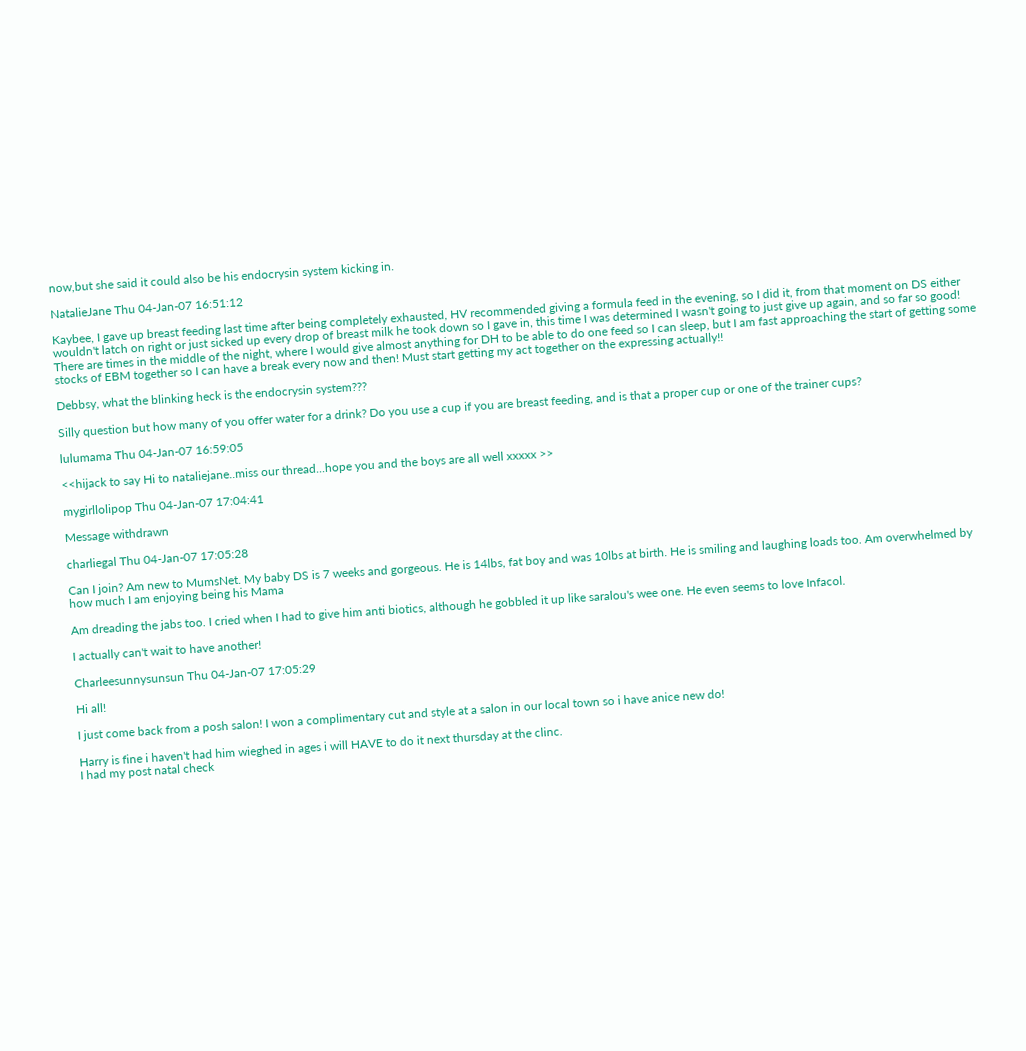now,but she said it could also be his endocrysin system kicking in.

NatalieJane Thu 04-Jan-07 16:51:12

Kaybee, I gave up breast feeding last time after being completely exhausted, HV recommended giving a formula feed in the evening, so I did it, from that moment on DS either wouldn't latch on right or just sicked up every drop of breast milk he took down so I gave in, this time I was determined I wasn't going to just give up again, and so far so good! There are times in the middle of the night, where I would give almost anything for DH to be able to do one feed so I can sleep, but I am fast approaching the start of getting some stocks of EBM together so I can have a break every now and then! Must start getting my act together on the expressing actually!!

Debbsy, what the blinking heck is the endocrysin system???

Silly question but how many of you offer water for a drink? Do you use a cup if you are breast feeding, and is that a proper cup or one of the trainer cups?

lulumama Thu 04-Jan-07 16:59:05

<<hijack to say Hi to nataliejane..miss our thread...hope you and the boys are all well xxxxx >>

mygirllolipop Thu 04-Jan-07 17:04:41

Message withdrawn

charliegal Thu 04-Jan-07 17:05:28

Can I join? Am new to MumsNet. My baby DS is 7 weeks and gorgeous. He is 14lbs, fat boy and was 10lbs at birth. He is smiling and laughing loads too. Am overwhelmed by how much I am enjoying being his Mama

Am dreading the jabs too. I cried when I had to give him anti biotics, although he gobbled it up like saralou's wee one. He even seems to love Infacol.

I actually can't wait to have another!

Charleesunnysunsun Thu 04-Jan-07 17:05:29

Hi all!

I just come back from a posh salon! I won a complimentary cut and style at a salon in our local town so i have anice new do!

Harry is fine i haven't had him wieghed in ages i will HAVE to do it next thursday at the clinc.
I had my post natal check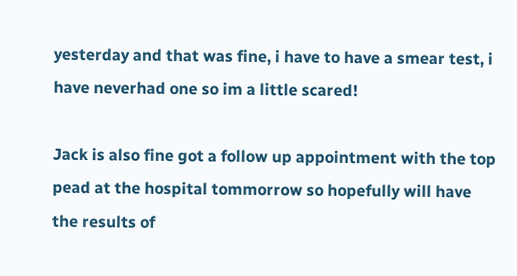yesterday and that was fine, i have to have a smear test, i have neverhad one so im a little scared!

Jack is also fine got a follow up appointment with the top pead at the hospital tommorrow so hopefully will have the results of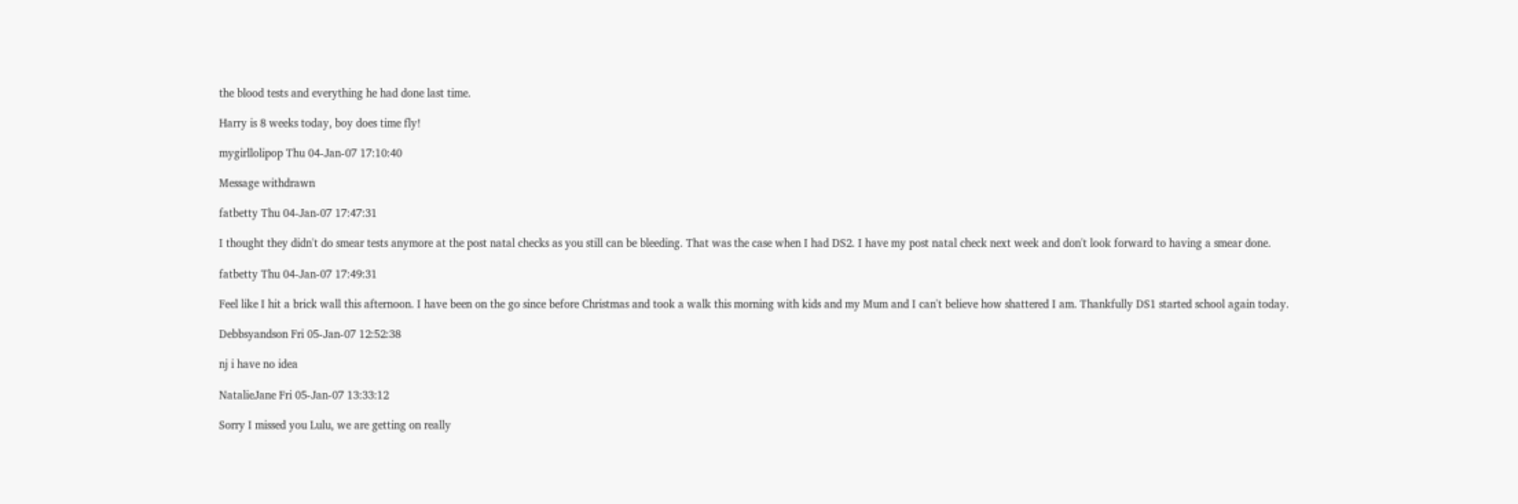the blood tests and everything he had done last time.

Harry is 8 weeks today, boy does time fly!

mygirllolipop Thu 04-Jan-07 17:10:40

Message withdrawn

fatbetty Thu 04-Jan-07 17:47:31

I thought they didn't do smear tests anymore at the post natal checks as you still can be bleeding. That was the case when I had DS2. I have my post natal check next week and don't look forward to having a smear done.

fatbetty Thu 04-Jan-07 17:49:31

Feel like I hit a brick wall this afternoon. I have been on the go since before Christmas and took a walk this morning with kids and my Mum and I can't believe how shattered I am. Thankfully DS1 started school again today.

Debbsyandson Fri 05-Jan-07 12:52:38

nj i have no idea

NatalieJane Fri 05-Jan-07 13:33:12

Sorry I missed you Lulu, we are getting on really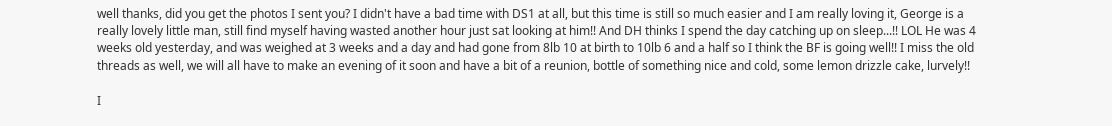well thanks, did you get the photos I sent you? I didn't have a bad time with DS1 at all, but this time is still so much easier and I am really loving it, George is a really lovely little man, still find myself having wasted another hour just sat looking at him!! And DH thinks I spend the day catching up on sleep...!! LOL He was 4 weeks old yesterday, and was weighed at 3 weeks and a day and had gone from 8lb 10 at birth to 10lb 6 and a half so I think the BF is going well!! I miss the old threads as well, we will all have to make an evening of it soon and have a bit of a reunion, bottle of something nice and cold, some lemon drizzle cake, lurvely!!

I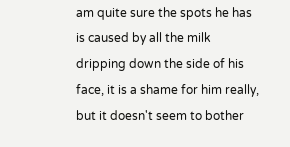am quite sure the spots he has is caused by all the milk dripping down the side of his face, it is a shame for him really, but it doesn't seem to bother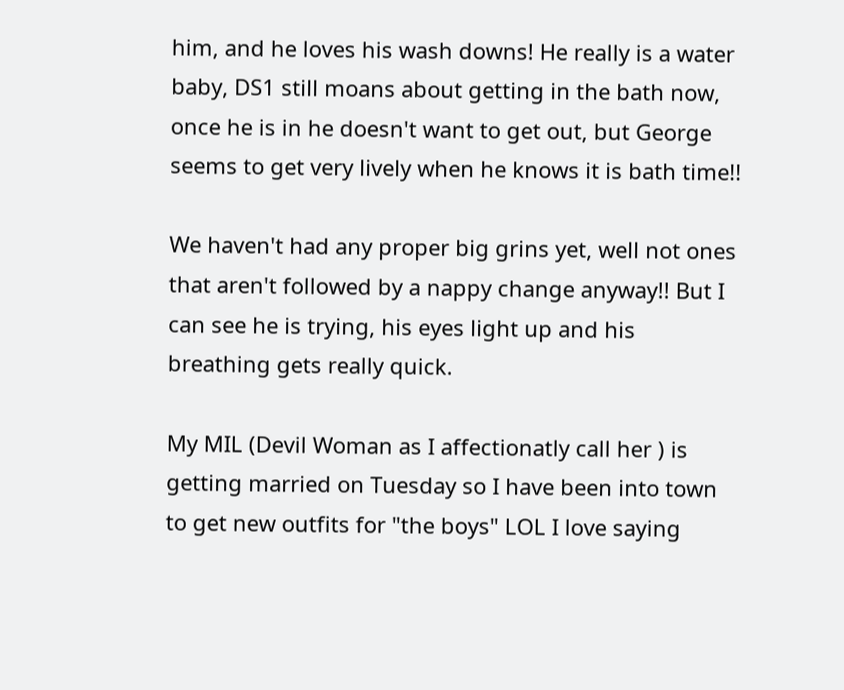him, and he loves his wash downs! He really is a water baby, DS1 still moans about getting in the bath now, once he is in he doesn't want to get out, but George seems to get very lively when he knows it is bath time!!

We haven't had any proper big grins yet, well not ones that aren't followed by a nappy change anyway!! But I can see he is trying, his eyes light up and his breathing gets really quick.

My MIL (Devil Woman as I affectionatly call her ) is getting married on Tuesday so I have been into town to get new outfits for "the boys" LOL I love saying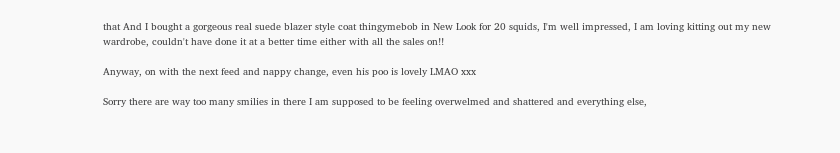that And I bought a gorgeous real suede blazer style coat thingymebob in New Look for 20 squids, I'm well impressed, I am loving kitting out my new wardrobe, couldn't have done it at a better time either with all the sales on!!

Anyway, on with the next feed and nappy change, even his poo is lovely LMAO xxx

Sorry there are way too many smilies in there I am supposed to be feeling overwelmed and shattered and everything else,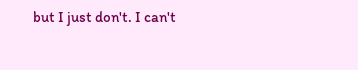but I just don't. I can't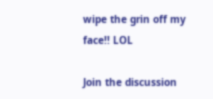wipe the grin off my face!! LOL

Join the discussion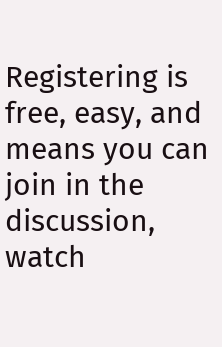Registering is free, easy, and means you can join in the discussion, watch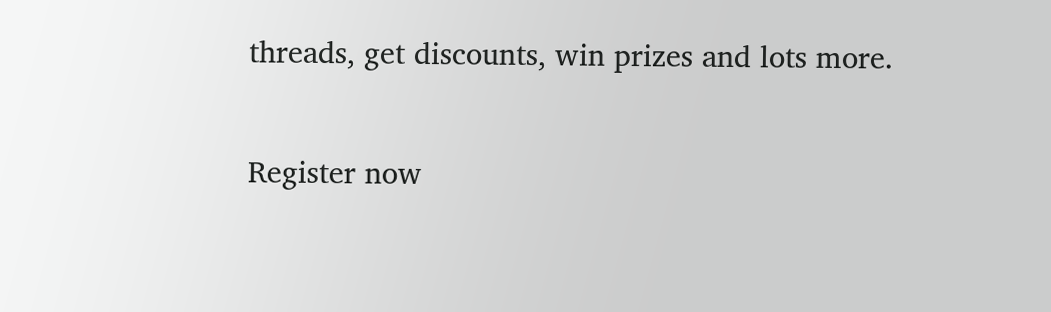threads, get discounts, win prizes and lots more.

Register now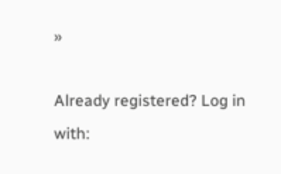»

Already registered? Log in with: